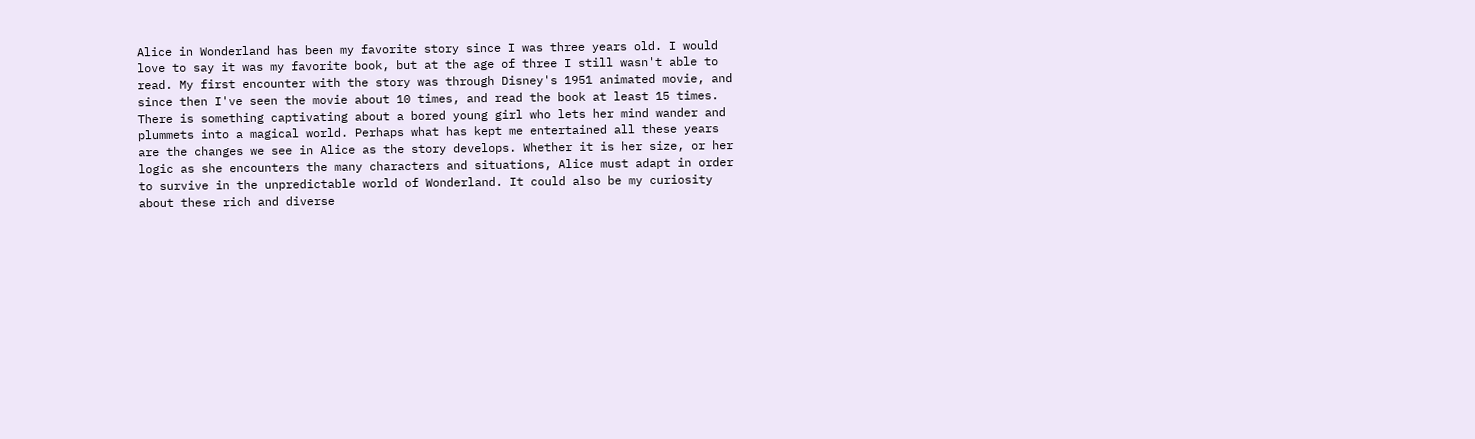Alice in Wonderland has been my favorite story since I was three years old. I would love to say it was my favorite book, but at the age of three I still wasn't able to read. My first encounter with the story was through Disney's 1951 animated movie, and since then I've seen the movie about 10 times, and read the book at least 15 times. There is something captivating about a bored young girl who lets her mind wander and plummets into a magical world. Perhaps what has kept me entertained all these years are the changes we see in Alice as the story develops. Whether it is her size, or her logic as she encounters the many characters and situations, Alice must adapt in order to survive in the unpredictable world of Wonderland. It could also be my curiosity about these rich and diverse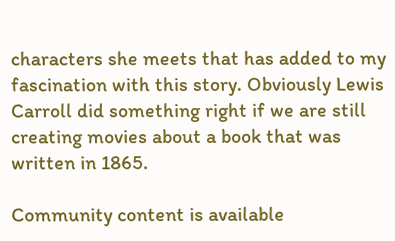characters she meets that has added to my fascination with this story. Obviously Lewis Carroll did something right if we are still creating movies about a book that was written in 1865.

Community content is available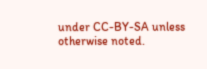under CC-BY-SA unless otherwise noted.